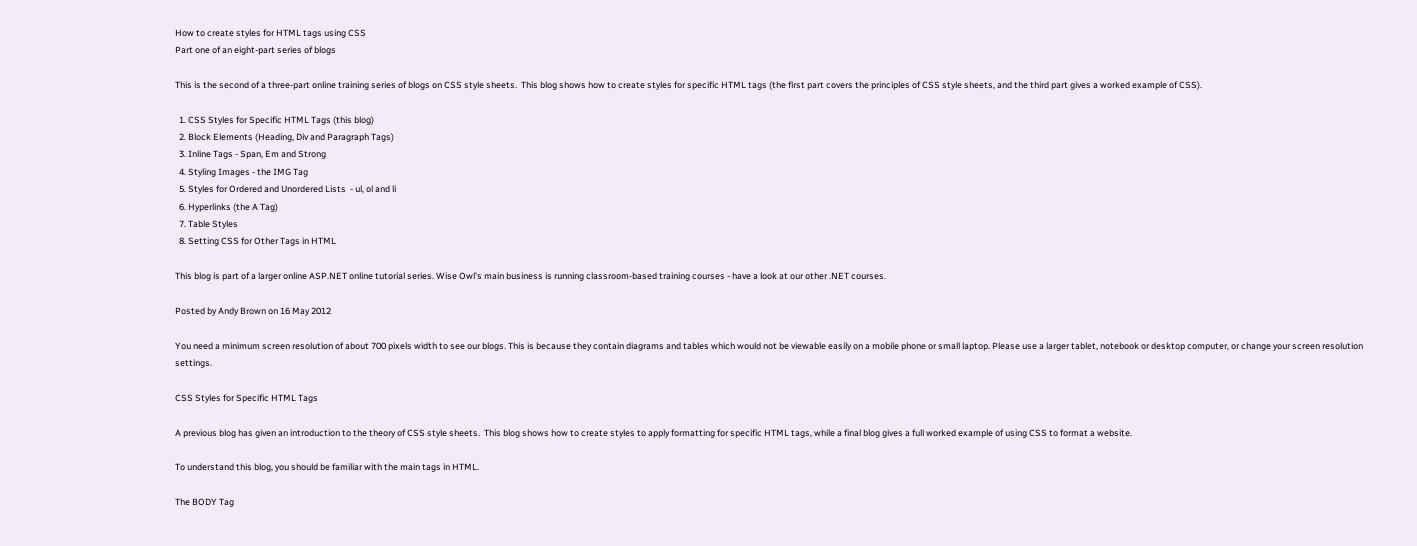How to create styles for HTML tags using CSS
Part one of an eight-part series of blogs

This is the second of a three-part online training series of blogs on CSS style sheets.  This blog shows how to create styles for specific HTML tags (the first part covers the principles of CSS style sheets, and the third part gives a worked example of CSS).

  1. CSS Styles for Specific HTML Tags (this blog)
  2. Block Elements (Heading, Div and Paragraph Tags)
  3. Inline Tags - Span, Em and Strong
  4. Styling Images - the IMG Tag
  5. Styles for Ordered and Unordered Lists  - ul, ol and li
  6. Hyperlinks (the A Tag)
  7. Table Styles
  8. Setting CSS for Other Tags in HTML

This blog is part of a larger online ASP.NET online tutorial series. Wise Owl's main business is running classroom-based training courses - have a look at our other .NET courses.

Posted by Andy Brown on 16 May 2012

You need a minimum screen resolution of about 700 pixels width to see our blogs. This is because they contain diagrams and tables which would not be viewable easily on a mobile phone or small laptop. Please use a larger tablet, notebook or desktop computer, or change your screen resolution settings.

CSS Styles for Specific HTML Tags

A previous blog has given an introduction to the theory of CSS style sheets.  This blog shows how to create styles to apply formatting for specific HTML tags, while a final blog gives a full worked example of using CSS to format a website.

To understand this blog, you should be familiar with the main tags in HTML.

The BODY Tag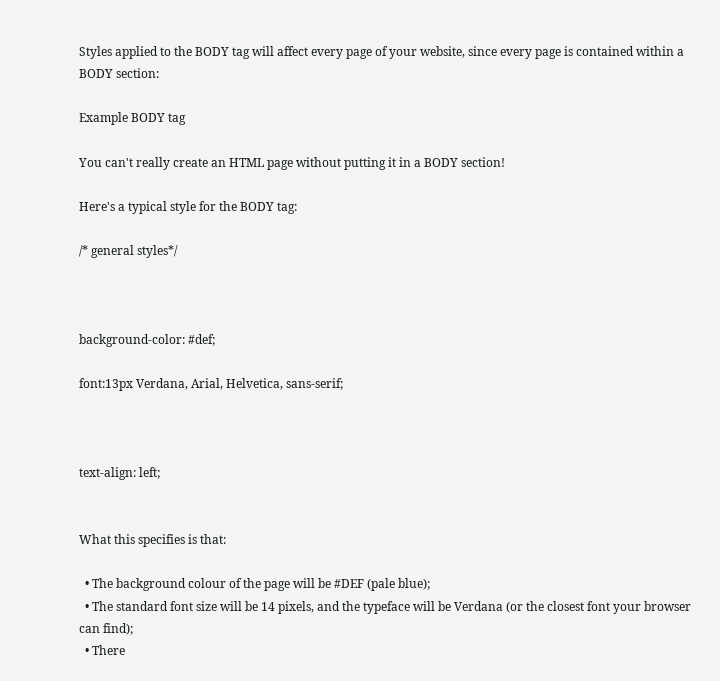Styles applied to the BODY tag will affect every page of your website, since every page is contained within a BODY section:

Example BODY tag

You can't really create an HTML page without putting it in a BODY section!

Here's a typical style for the BODY tag:

/* general styles*/



background-color: #def;

font:13px Verdana, Arial, Helvetica, sans-serif;



text-align: left;


What this specifies is that:

  • The background colour of the page will be #DEF (pale blue);
  • The standard font size will be 14 pixels, and the typeface will be Verdana (or the closest font your browser can find);
  • There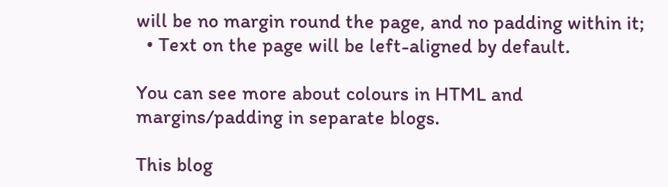will be no margin round the page, and no padding within it;
  • Text on the page will be left-aligned by default.

You can see more about colours in HTML and margins/padding in separate blogs.

This blog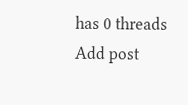has 0 threads Add post